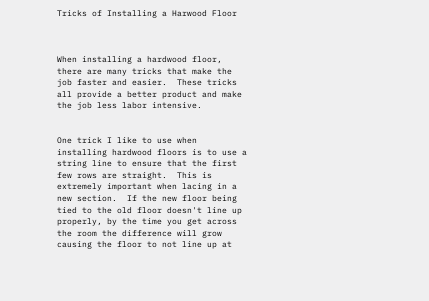Tricks of Installing a Harwood Floor



When installing a hardwood floor, there are many tricks that make the job faster and easier.  These tricks all provide a better product and make the job less labor intensive.


One trick I like to use when installing hardwood floors is to use a string line to ensure that the first few rows are straight.  This is extremely important when lacing in a new section.  If the new floor being tied to the old floor doesn't line up properly, by the time you get across the room the difference will grow causing the floor to not line up at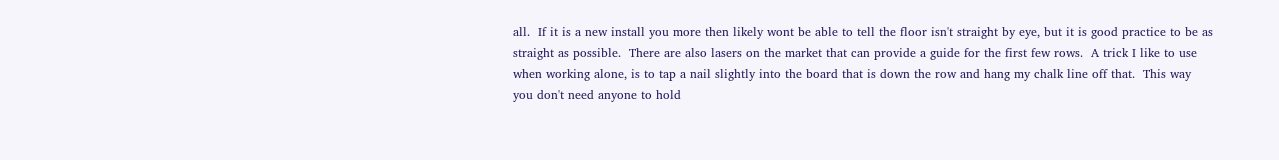all.  If it is a new install you more then likely wont be able to tell the floor isn't straight by eye, but it is good practice to be as straight as possible.  There are also lasers on the market that can provide a guide for the first few rows.  A trick I like to use when working alone, is to tap a nail slightly into the board that is down the row and hang my chalk line off that.  This way you don't need anyone to hold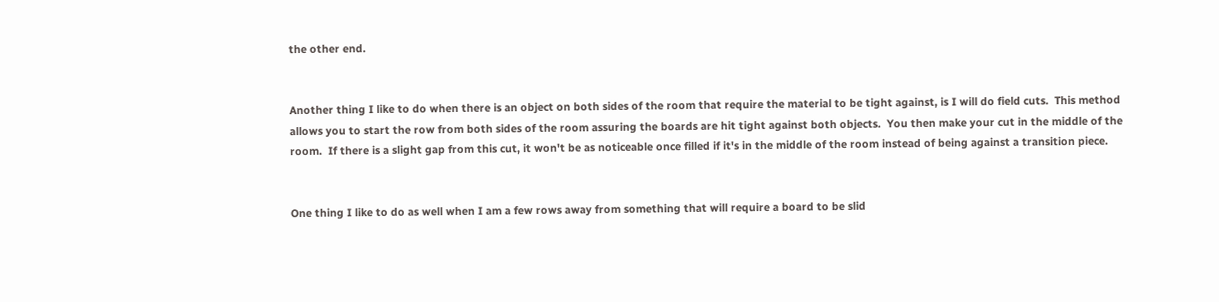the other end.


Another thing I like to do when there is an object on both sides of the room that require the material to be tight against, is I will do field cuts.  This method allows you to start the row from both sides of the room assuring the boards are hit tight against both objects.  You then make your cut in the middle of the room.  If there is a slight gap from this cut, it won't be as noticeable once filled if it's in the middle of the room instead of being against a transition piece.


One thing I like to do as well when I am a few rows away from something that will require a board to be slid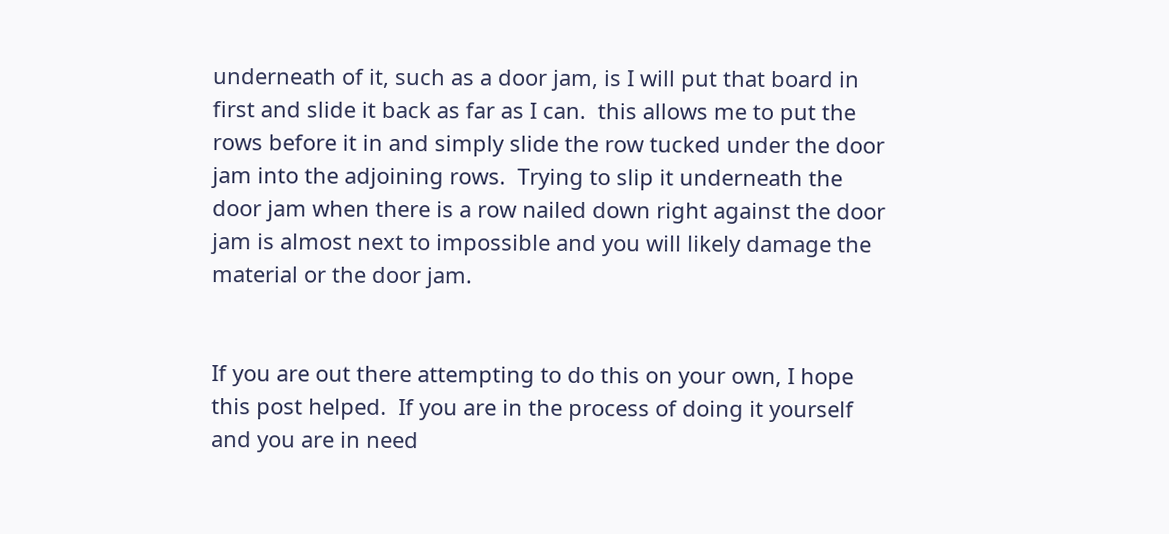underneath of it, such as a door jam, is I will put that board in first and slide it back as far as I can.  this allows me to put the rows before it in and simply slide the row tucked under the door jam into the adjoining rows.  Trying to slip it underneath the door jam when there is a row nailed down right against the door jam is almost next to impossible and you will likely damage the material or the door jam.


If you are out there attempting to do this on your own, I hope this post helped.  If you are in the process of doing it yourself and you are in need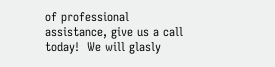of professional assistance, give us a call today!  We will glasly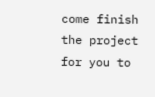come finish the project for you to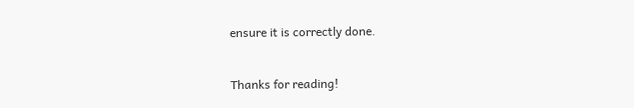ensure it is correctly done.


Thanks for reading!